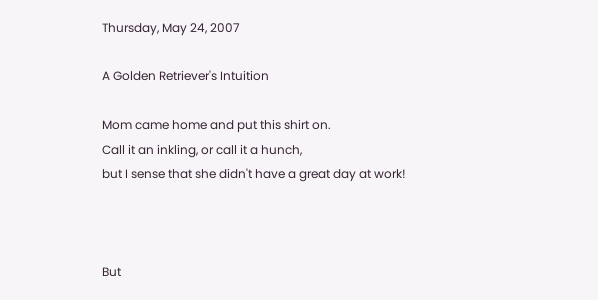Thursday, May 24, 2007

A Golden Retriever's Intuition

Mom came home and put this shirt on.
Call it an inkling, or call it a hunch,
but I sense that she didn't have a great day at work!



But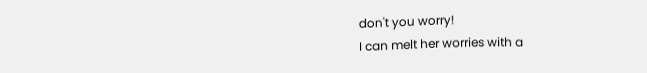don't you worry!
I can melt her worries with a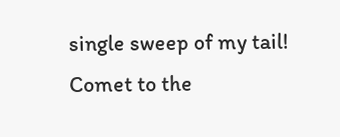single sweep of my tail!
Comet to the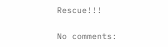Rescue!!!

No comments: